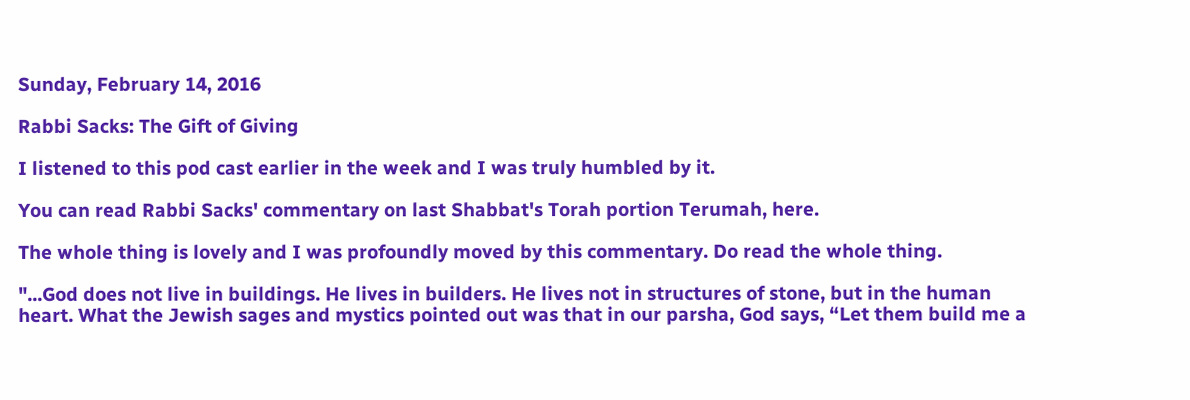Sunday, February 14, 2016

Rabbi Sacks: The Gift of Giving

I listened to this pod cast earlier in the week and I was truly humbled by it.

You can read Rabbi Sacks' commentary on last Shabbat's Torah portion Terumah, here.

The whole thing is lovely and I was profoundly moved by this commentary. Do read the whole thing.

"...God does not live in buildings. He lives in builders. He lives not in structures of stone, but in the human heart. What the Jewish sages and mystics pointed out was that in our parsha, God says, “Let them build me a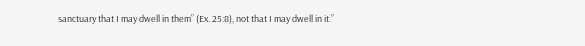sanctuary that I may dwell in them” (Ex. 25:8), not that I may dwell in it.”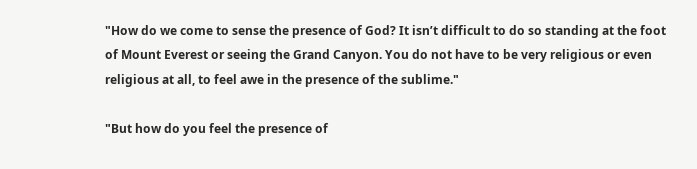"How do we come to sense the presence of God? It isn’t difficult to do so standing at the foot of Mount Everest or seeing the Grand Canyon. You do not have to be very religious or even religious at all, to feel awe in the presence of the sublime."

"But how do you feel the presence of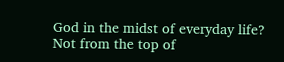God in the midst of everyday life? Not from the top of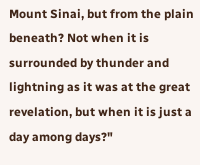Mount Sinai, but from the plain beneath? Not when it is surrounded by thunder and lightning as it was at the great revelation, but when it is just a day among days?"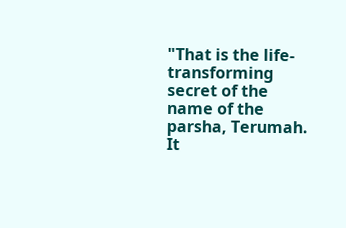"That is the life-transforming secret of the name of the parsha, Terumah. It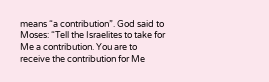means “a contribution”. God said to Moses: “Tell the Israelites to take for Me a contribution. You are to receive the contribution for Me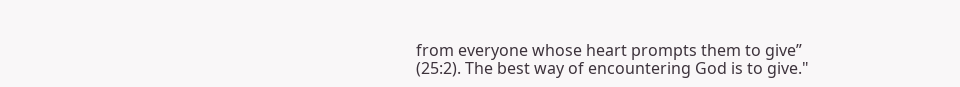from everyone whose heart prompts them to give” (25:2). The best way of encountering God is to give."